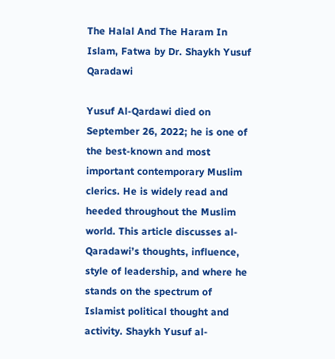The Halal And The Haram In Islam, Fatwa by Dr. Shaykh Yusuf Qaradawi

Yusuf Al-Qardawi died on September 26, 2022; he is one of the best-known and most important contemporary Muslim clerics. He is widely read and heeded throughout the Muslim world. This article discusses al-Qaradawi’s thoughts, influence, style of leadership, and where he stands on the spectrum of Islamist political thought and activity. Shaykh Yusuf al-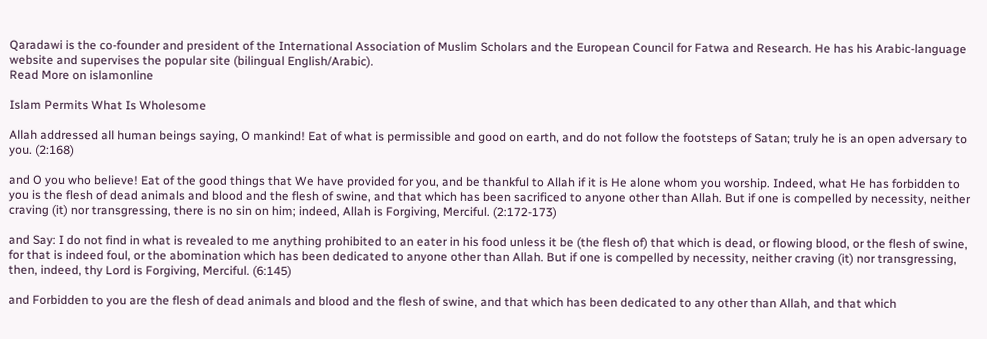Qaradawi is the co-founder and president of the International Association of Muslim Scholars and the European Council for Fatwa and Research. He has his Arabic-language website and supervises the popular site (bilingual English/Arabic).
Read More on islamonline

Islam Permits What Is Wholesome

Allah addressed all human beings saying, O mankind! Eat of what is permissible and good on earth, and do not follow the footsteps of Satan; truly he is an open adversary to you. (2:168)

and O you who believe! Eat of the good things that We have provided for you, and be thankful to Allah if it is He alone whom you worship. Indeed, what He has forbidden to you is the flesh of dead animals and blood and the flesh of swine, and that which has been sacrificed to anyone other than Allah. But if one is compelled by necessity, neither craving (it) nor transgressing, there is no sin on him; indeed, Allah is Forgiving, Merciful. (2:172-173)

and Say: I do not find in what is revealed to me anything prohibited to an eater in his food unless it be (the flesh of) that which is dead, or flowing blood, or the flesh of swine, for that is indeed foul, or the abomination which has been dedicated to anyone other than Allah. But if one is compelled by necessity, neither craving (it) nor transgressing, then, indeed, thy Lord is Forgiving, Merciful. (6:145)

and Forbidden to you are the flesh of dead animals and blood and the flesh of swine, and that which has been dedicated to any other than Allah, and that which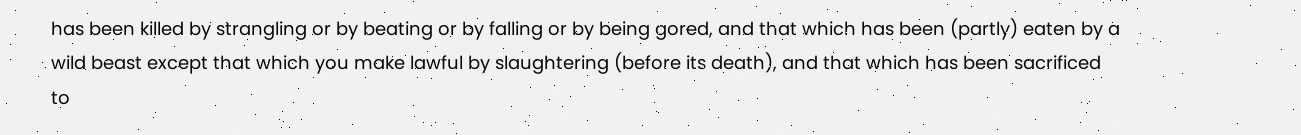has been killed by strangling or by beating or by falling or by being gored, and that which has been (partly) eaten by a wild beast except that which you make lawful by slaughtering (before its death), and that which has been sacrificed to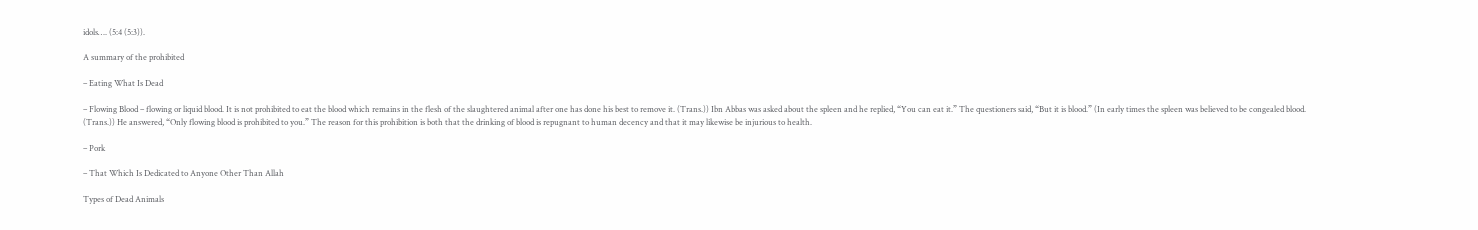idols…. (5:4 (5:3)).

A summary of the prohibited

– Eating What Is Dead

– Flowing Blood – flowing or liquid blood. It is not prohibited to eat the blood which remains in the flesh of the slaughtered animal after one has done his best to remove it. (Trans.)) Ibn Abbas was asked about the spleen and he replied, “You can eat it.” The questioners said, “But it is blood.” (In early times the spleen was believed to be congealed blood. (Trans.)) He answered, “Only flowing blood is prohibited to you.” The reason for this prohibition is both that the drinking of blood is repugnant to human decency and that it may likewise be injurious to health.

– Pork

– That Which Is Dedicated to Anyone Other Than Allah

Types of Dead Animals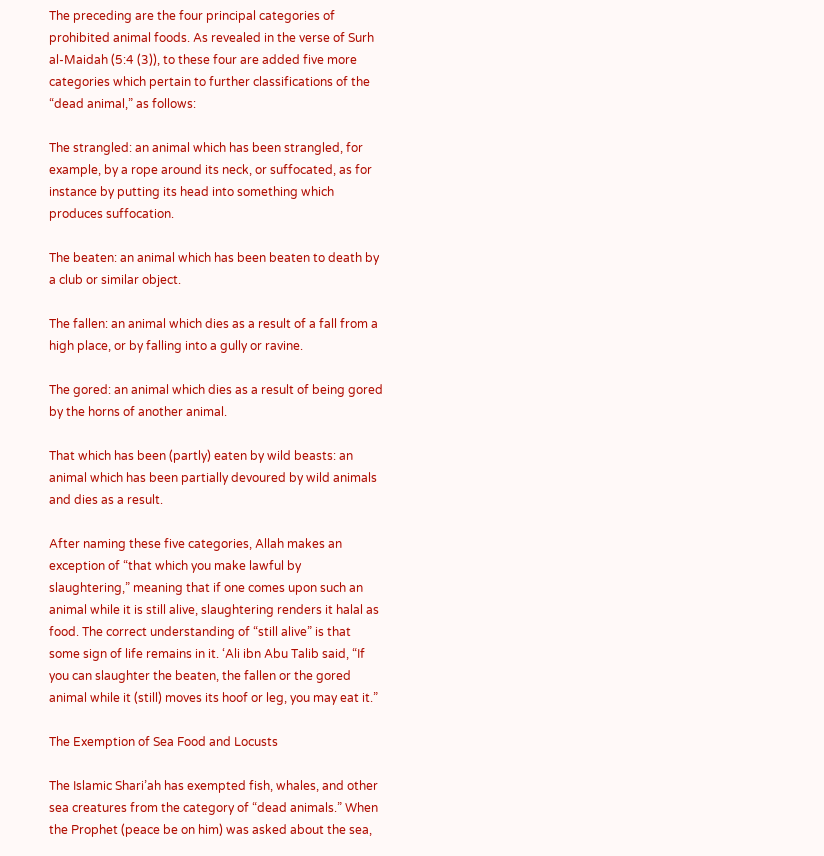The preceding are the four principal categories of prohibited animal foods. As revealed in the verse of Surh al-Maidah (5:4 (3)), to these four are added five more categories which pertain to further classifications of the “dead animal,” as follows:

The strangled: an animal which has been strangled, for example, by a rope around its neck, or suffocated, as for instance by putting its head into something which produces suffocation.

The beaten: an animal which has been beaten to death by a club or similar object.

The fallen: an animal which dies as a result of a fall from a high place, or by falling into a gully or ravine.

The gored: an animal which dies as a result of being gored by the horns of another animal.

That which has been (partly) eaten by wild beasts: an animal which has been partially devoured by wild animals and dies as a result.

After naming these five categories, Allah makes an exception of “that which you make lawful by slaughtering,” meaning that if one comes upon such an animal while it is still alive, slaughtering renders it halal as food. The correct understanding of “still alive” is that some sign of life remains in it. ‘Ali ibn Abu Talib said, “If you can slaughter the beaten, the fallen or the gored animal while it (still) moves its hoof or leg, you may eat it.”

The Exemption of Sea Food and Locusts

The Islamic Shari’ah has exempted fish, whales, and other sea creatures from the category of “dead animals.” When the Prophet (peace be on him) was asked about the sea,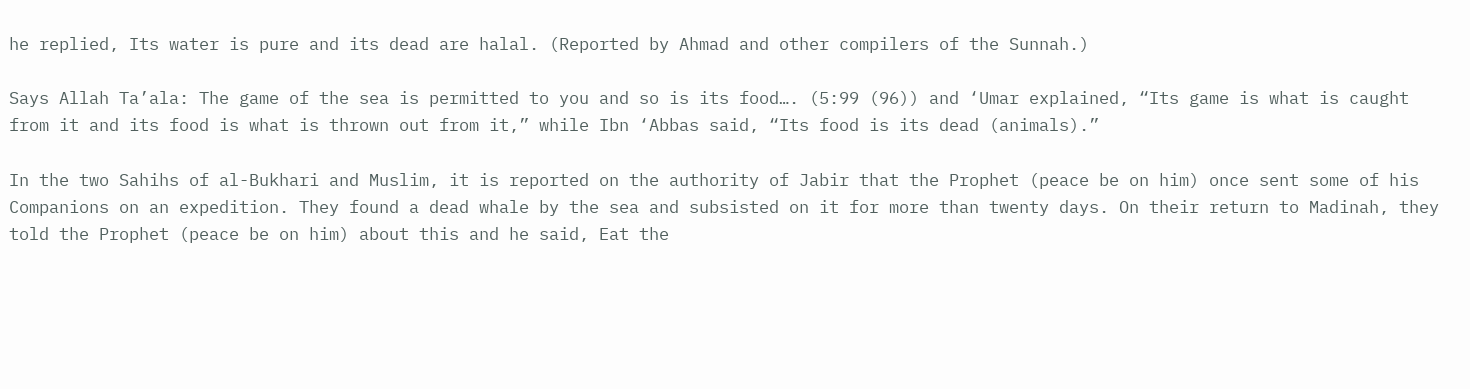he replied, Its water is pure and its dead are halal. (Reported by Ahmad and other compilers of the Sunnah.)

Says Allah Ta’ala: The game of the sea is permitted to you and so is its food…. (5:99 (96)) and ‘Umar explained, “Its game is what is caught from it and its food is what is thrown out from it,” while Ibn ‘Abbas said, “Its food is its dead (animals).”

In the two Sahihs of al-Bukhari and Muslim, it is reported on the authority of Jabir that the Prophet (peace be on him) once sent some of his Companions on an expedition. They found a dead whale by the sea and subsisted on it for more than twenty days. On their return to Madinah, they told the Prophet (peace be on him) about this and he said, Eat the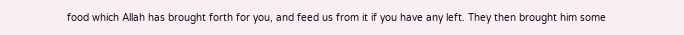food which Allah has brought forth for you, and feed us from it if you have any left. They then brought him some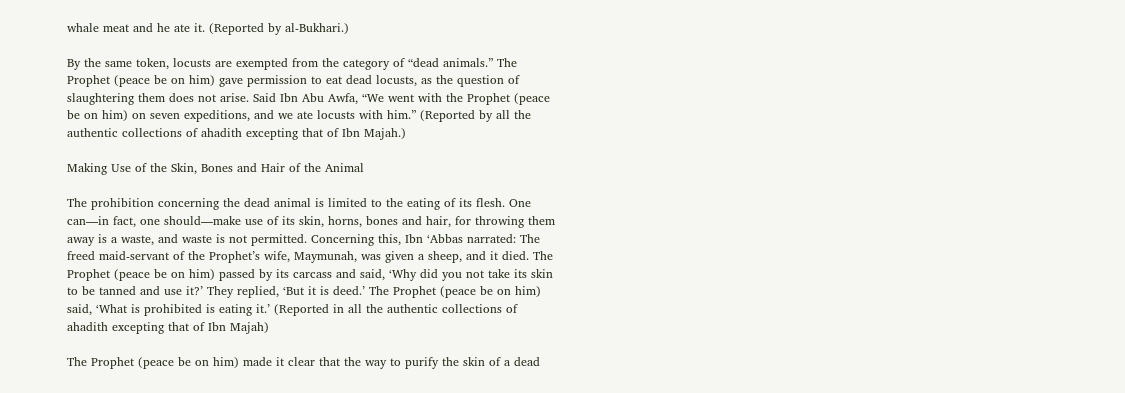whale meat and he ate it. (Reported by al-Bukhari.)

By the same token, locusts are exempted from the category of “dead animals.” The Prophet (peace be on him) gave permission to eat dead locusts, as the question of slaughtering them does not arise. Said Ibn Abu Awfa, “We went with the Prophet (peace be on him) on seven expeditions, and we ate locusts with him.” (Reported by all the authentic collections of ahadith excepting that of Ibn Majah.)

Making Use of the Skin, Bones and Hair of the Animal

The prohibition concerning the dead animal is limited to the eating of its flesh. One can—in fact, one should—make use of its skin, horns, bones and hair, for throwing them away is a waste, and waste is not permitted. Concerning this, Ibn ‘Abbas narrated: The freed maid-servant of the Prophet’s wife, Maymunah, was given a sheep, and it died. The Prophet (peace be on him) passed by its carcass and said, ‘Why did you not take its skin to be tanned and use it?’ They replied, ‘But it is deed.’ The Prophet (peace be on him) said, ‘What is prohibited is eating it.’ (Reported in all the authentic collections of ahadith excepting that of Ibn Majah)

The Prophet (peace be on him) made it clear that the way to purify the skin of a dead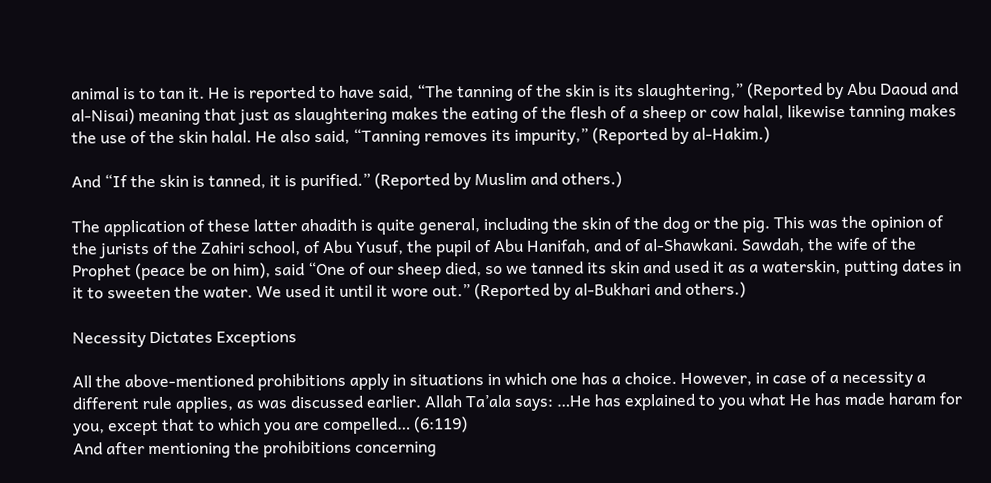animal is to tan it. He is reported to have said, “The tanning of the skin is its slaughtering,” (Reported by Abu Daoud and al-Nisai) meaning that just as slaughtering makes the eating of the flesh of a sheep or cow halal, likewise tanning makes the use of the skin halal. He also said, “Tanning removes its impurity,” (Reported by al-Hakim.)

And “If the skin is tanned, it is purified.” (Reported by Muslim and others.)

The application of these latter ahadith is quite general, including the skin of the dog or the pig. This was the opinion of the jurists of the Zahiri school, of Abu Yusuf, the pupil of Abu Hanifah, and of al-Shawkani. Sawdah, the wife of the Prophet (peace be on him), said “One of our sheep died, so we tanned its skin and used it as a waterskin, putting dates in it to sweeten the water. We used it until it wore out.” (Reported by al-Bukhari and others.)

Necessity Dictates Exceptions

All the above-mentioned prohibitions apply in situations in which one has a choice. However, in case of a necessity a different rule applies, as was discussed earlier. Allah Ta’ala says: …He has explained to you what He has made haram for you, except that to which you are compelled… (6:119)
And after mentioning the prohibitions concerning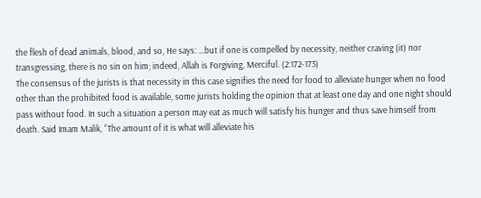the flesh of dead animals, blood, and so, He says: …but if one is compelled by necessity, neither craving (it) nor transgressing, there is no sin on him; indeed, Allah is Forgiving, Merciful. (2:172-173)
The consensus of the jurists is that necessity in this case signifies the need for food to alleviate hunger when no food other than the prohibited food is available, some jurists holding the opinion that at least one day and one night should pass without food. In such a situation a person may eat as much will satisfy his hunger and thus save himself from death. Said Imam Malik, “The amount of it is what will alleviate his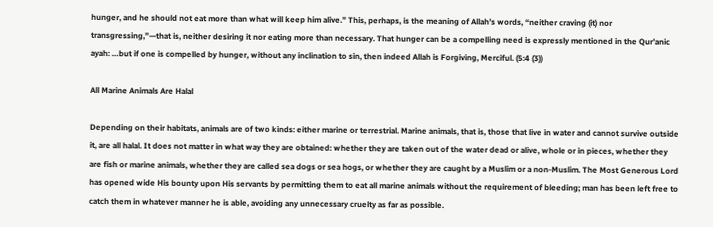hunger, and he should not eat more than what will keep him alive.” This, perhaps, is the meaning of Allah’s words, “neither craving (it) nor transgressing,”—that is, neither desiring it nor eating more than necessary. That hunger can be a compelling need is expressly mentioned in the Qur’anic ayah: …but if one is compelled by hunger, without any inclination to sin, then indeed Allah is Forgiving, Merciful. (5:4 (3))

All Marine Animals Are Halal

Depending on their habitats, animals are of two kinds: either marine or terrestrial. Marine animals, that is, those that live in water and cannot survive outside it, are all halal. It does not matter in what way they are obtained: whether they are taken out of the water dead or alive, whole or in pieces, whether they are fish or marine animals, whether they are called sea dogs or sea hogs, or whether they are caught by a Muslim or a non-Muslim. The Most Generous Lord has opened wide His bounty upon His servants by permitting them to eat all marine animals without the requirement of bleeding; man has been left free to catch them in whatever manner he is able, avoiding any unnecessary cruelty as far as possible.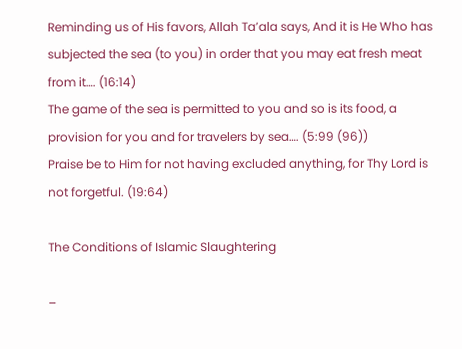Reminding us of His favors, Allah Ta’ala says, And it is He Who has subjected the sea (to you) in order that you may eat fresh meat from it…. (16:14)
The game of the sea is permitted to you and so is its food, a provision for you and for travelers by sea…. (5:99 (96))
Praise be to Him for not having excluded anything, for Thy Lord is not forgetful. (19:64)

The Conditions of Islamic Slaughtering

–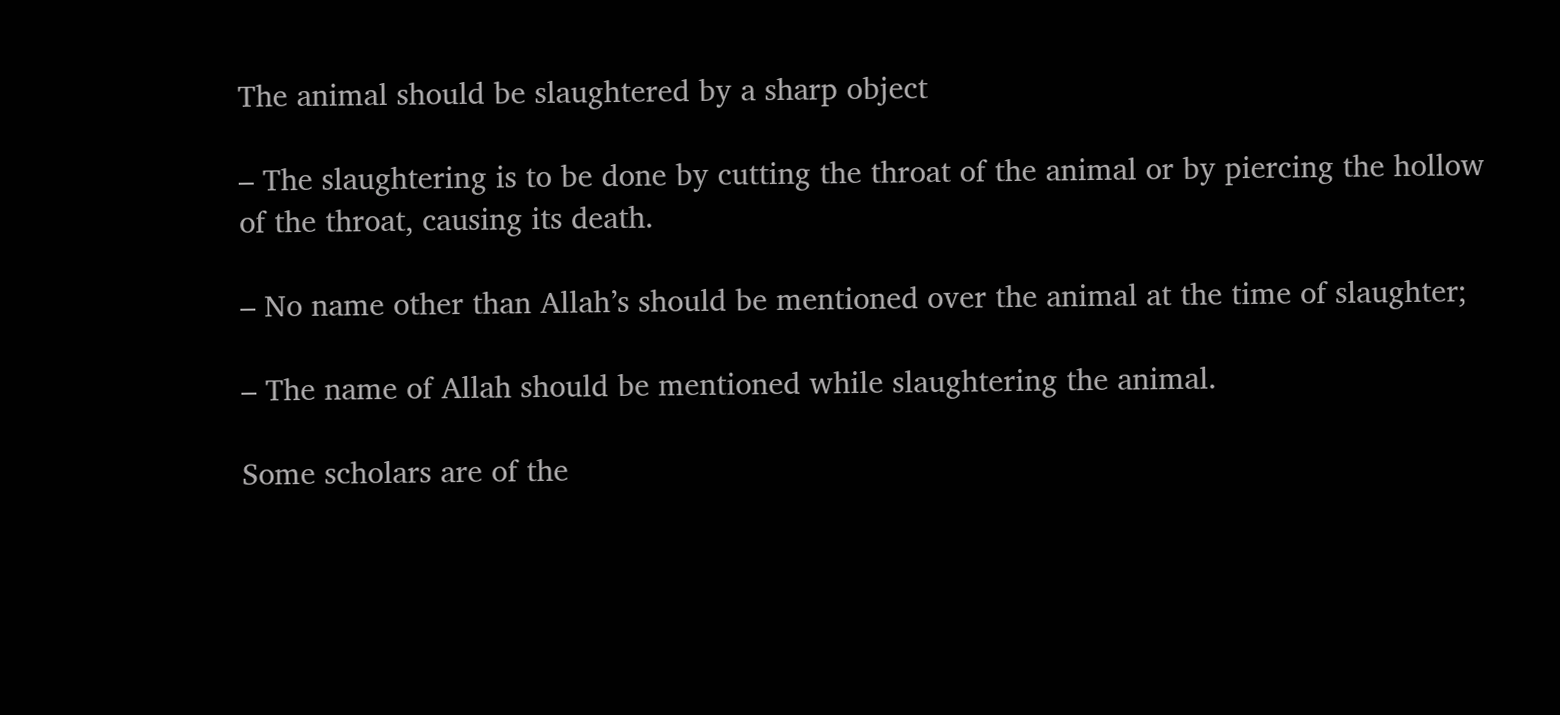The animal should be slaughtered by a sharp object

– The slaughtering is to be done by cutting the throat of the animal or by piercing the hollow of the throat, causing its death.

– No name other than Allah’s should be mentioned over the animal at the time of slaughter;

– The name of Allah should be mentioned while slaughtering the animal.

Some scholars are of the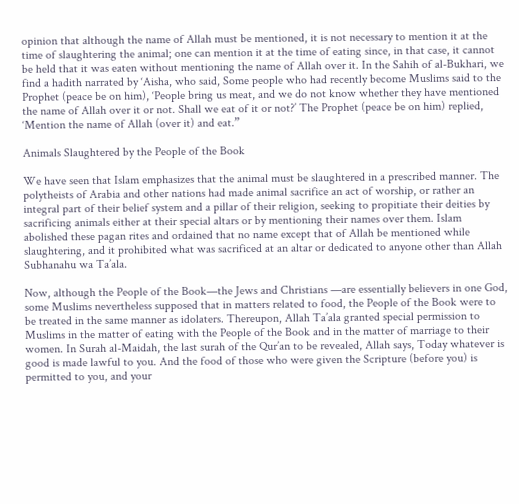opinion that although the name of Allah must be mentioned, it is not necessary to mention it at the time of slaughtering the animal; one can mention it at the time of eating since, in that case, it cannot be held that it was eaten without mentioning the name of Allah over it. In the Sahih of al-Bukhari, we find a hadith narrated by ‘Aisha, who said, Some people who had recently become Muslims said to the Prophet (peace be on him), ‘People bring us meat, and we do not know whether they have mentioned the name of Allah over it or not. Shall we eat of it or not?’ The Prophet (peace be on him) replied, ‘Mention the name of Allah (over it) and eat.”

Animals Slaughtered by the People of the Book

We have seen that Islam emphasizes that the animal must be slaughtered in a prescribed manner. The polytheists of Arabia and other nations had made animal sacrifice an act of worship, or rather an integral part of their belief system and a pillar of their religion, seeking to propitiate their deities by sacrificing animals either at their special altars or by mentioning their names over them. Islam abolished these pagan rites and ordained that no name except that of Allah be mentioned while slaughtering, and it prohibited what was sacrificed at an altar or dedicated to anyone other than Allah Subhanahu wa Ta’ala.

Now, although the People of the Book—the Jews and Christians —are essentially believers in one God, some Muslims nevertheless supposed that in matters related to food, the People of the Book were to be treated in the same manner as idolaters. Thereupon, Allah Ta’ala granted special permission to Muslims in the matter of eating with the People of the Book and in the matter of marriage to their women. In Surah al-Maidah, the last surah of the Qur’an to be revealed, Allah says, Today whatever is good is made lawful to you. And the food of those who were given the Scripture (before you) is permitted to you, and your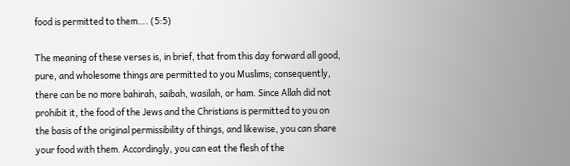food is permitted to them…. (5:5)

The meaning of these verses is, in brief, that from this day forward all good, pure, and wholesome things are permitted to you Muslims; consequently, there can be no more bahirah, saibah, wasilah, or ham. Since Allah did not prohibit it, the food of the Jews and the Christians is permitted to you on the basis of the original permissibility of things, and likewise, you can share your food with them. Accordingly, you can eat the flesh of the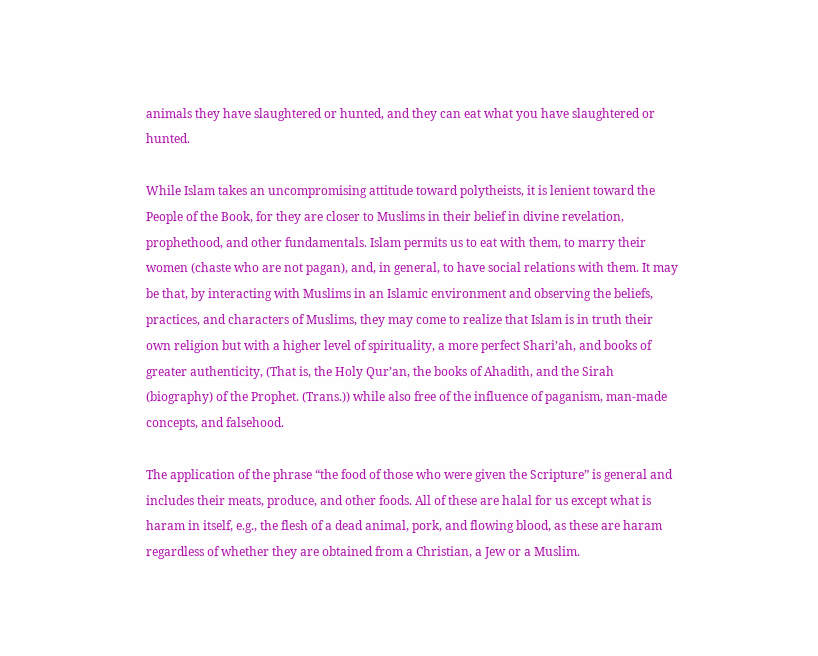animals they have slaughtered or hunted, and they can eat what you have slaughtered or hunted.

While Islam takes an uncompromising attitude toward polytheists, it is lenient toward the People of the Book, for they are closer to Muslims in their belief in divine revelation, prophethood, and other fundamentals. Islam permits us to eat with them, to marry their women (chaste who are not pagan), and, in general, to have social relations with them. It may be that, by interacting with Muslims in an Islamic environment and observing the beliefs, practices, and characters of Muslims, they may come to realize that Islam is in truth their own religion but with a higher level of spirituality, a more perfect Shari’ah, and books of greater authenticity, (That is, the Holy Qur’an, the books of Ahadith, and the Sirah (biography) of the Prophet. (Trans.)) while also free of the influence of paganism, man-made concepts, and falsehood.

The application of the phrase “the food of those who were given the Scripture” is general and includes their meats, produce, and other foods. All of these are halal for us except what is haram in itself, e.g., the flesh of a dead animal, pork, and flowing blood, as these are haram regardless of whether they are obtained from a Christian, a Jew or a Muslim.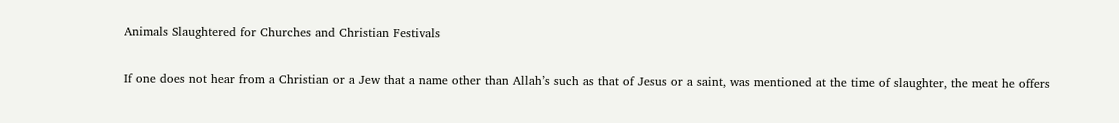Animals Slaughtered for Churches and Christian Festivals

If one does not hear from a Christian or a Jew that a name other than Allah’s such as that of Jesus or a saint, was mentioned at the time of slaughter, the meat he offers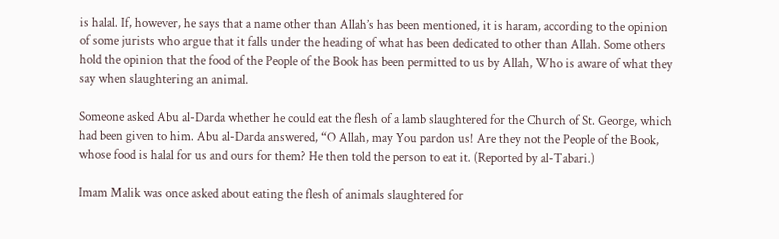is halal. If, however, he says that a name other than Allah’s has been mentioned, it is haram, according to the opinion of some jurists who argue that it falls under the heading of what has been dedicated to other than Allah. Some others hold the opinion that the food of the People of the Book has been permitted to us by Allah, Who is aware of what they say when slaughtering an animal.

Someone asked Abu al-Darda whether he could eat the flesh of a lamb slaughtered for the Church of St. George, which had been given to him. Abu al-Darda answered, “O Allah, may You pardon us! Are they not the People of the Book, whose food is halal for us and ours for them? He then told the person to eat it. (Reported by al-Tabari.)

Imam Malik was once asked about eating the flesh of animals slaughtered for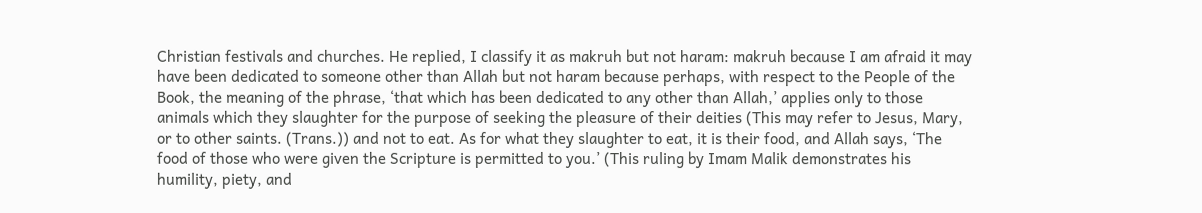Christian festivals and churches. He replied, I classify it as makruh but not haram: makruh because I am afraid it may have been dedicated to someone other than Allah but not haram because perhaps, with respect to the People of the Book, the meaning of the phrase, ‘that which has been dedicated to any other than Allah,’ applies only to those animals which they slaughter for the purpose of seeking the pleasure of their deities (This may refer to Jesus, Mary, or to other saints. (Trans.)) and not to eat. As for what they slaughter to eat, it is their food, and Allah says, ‘The food of those who were given the Scripture is permitted to you.’ (This ruling by Imam Malik demonstrates his humility, piety, and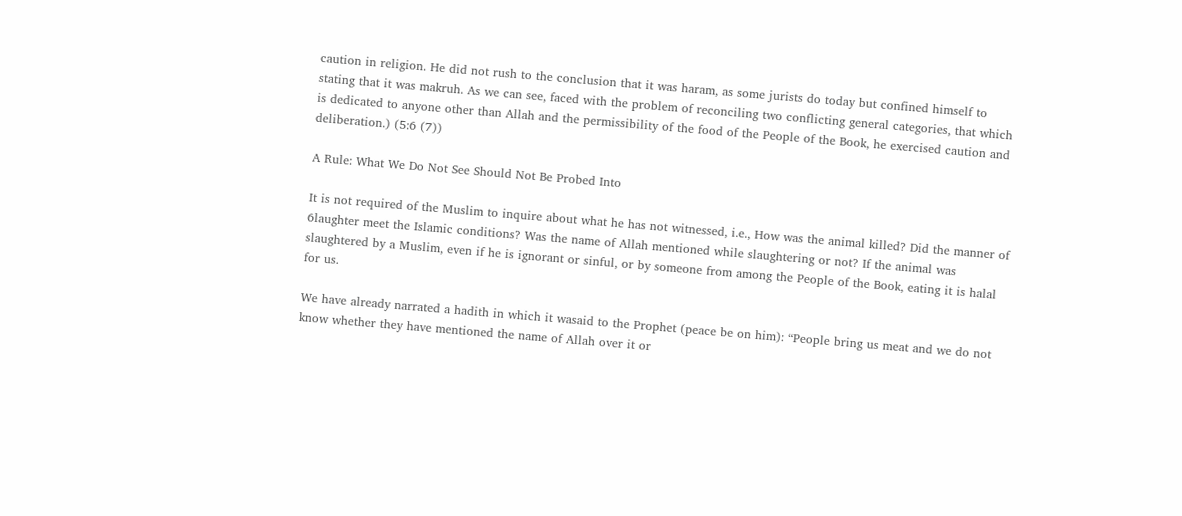caution in religion. He did not rush to the conclusion that it was haram, as some jurists do today but confined himself to stating that it was makruh. As we can see, faced with the problem of reconciling two conflicting general categories, that which is dedicated to anyone other than Allah and the permissibility of the food of the People of the Book, he exercised caution and deliberation.) (5:6 (7))

A Rule: What We Do Not See Should Not Be Probed Into

It is not required of the Muslim to inquire about what he has not witnessed, i.e., How was the animal killed? Did the manner of 6laughter meet the Islamic conditions? Was the name of Allah mentioned while slaughtering or not? If the animal was slaughtered by a Muslim, even if he is ignorant or sinful, or by someone from among the People of the Book, eating it is halal for us.

We have already narrated a hadith in which it wasaid to the Prophet (peace be on him): “People bring us meat and we do not know whether they have mentioned the name of Allah over it or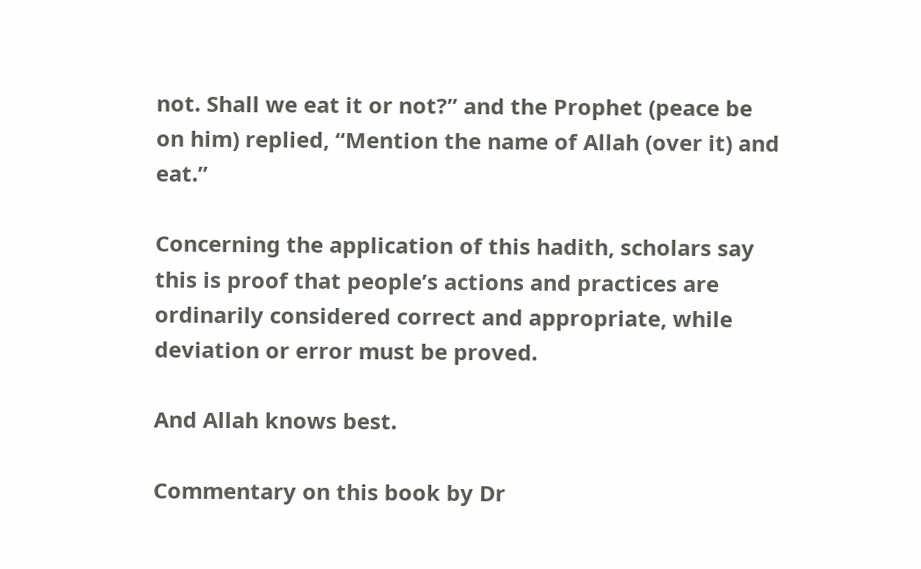not. Shall we eat it or not?” and the Prophet (peace be on him) replied, “Mention the name of Allah (over it) and eat.”

Concerning the application of this hadith, scholars say this is proof that people’s actions and practices are ordinarily considered correct and appropriate, while deviation or error must be proved.

And Allah knows best.

Commentary on this book by Dr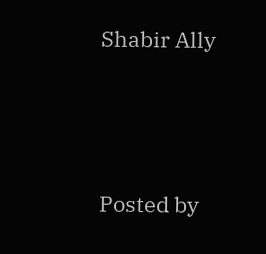Shabir Ally




Posted by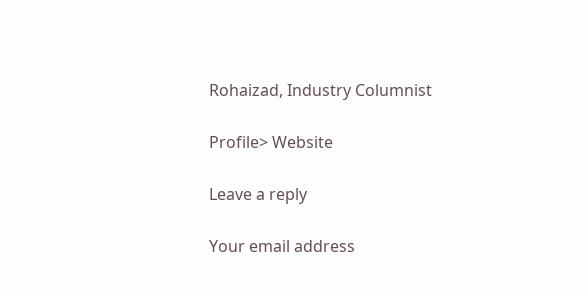Rohaizad, Industry Columnist

Profile> Website

Leave a reply

Your email address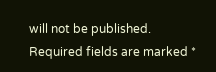will not be published. Required fields are marked *